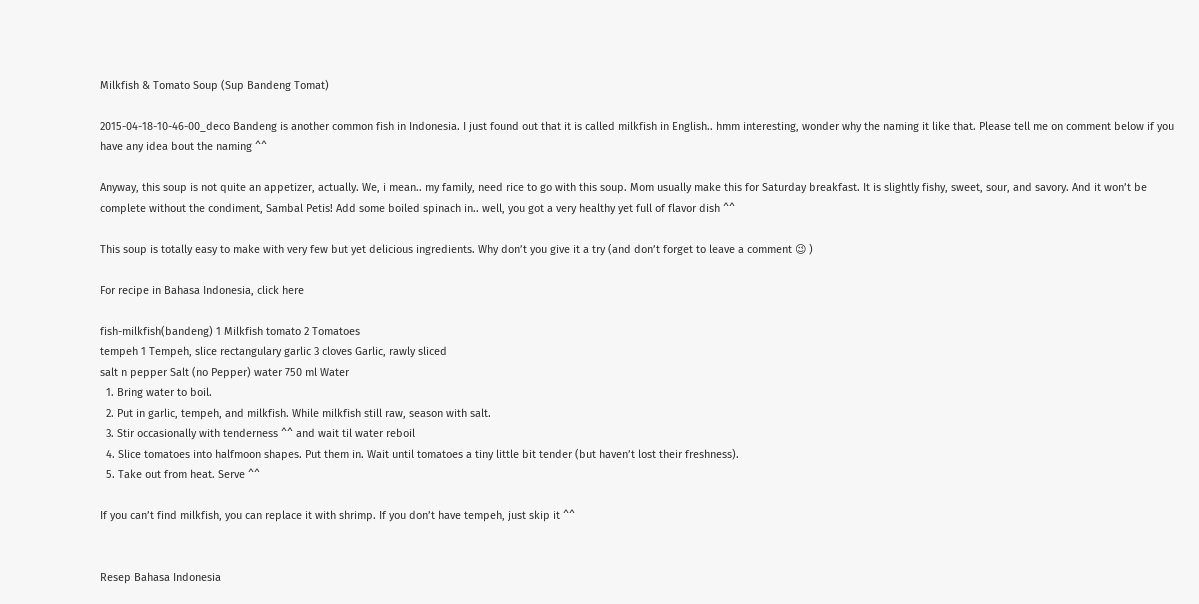Milkfish & Tomato Soup (Sup Bandeng Tomat)

2015-04-18-10-46-00_deco Bandeng is another common fish in Indonesia. I just found out that it is called milkfish in English.. hmm interesting, wonder why the naming it like that. Please tell me on comment below if you have any idea bout the naming ^^

Anyway, this soup is not quite an appetizer, actually. We, i mean.. my family, need rice to go with this soup. Mom usually make this for Saturday breakfast. It is slightly fishy, sweet, sour, and savory. And it won’t be complete without the condiment, Sambal Petis! Add some boiled spinach in.. well, you got a very healthy yet full of flavor dish ^^

This soup is totally easy to make with very few but yet delicious ingredients. Why don’t you give it a try (and don’t forget to leave a comment 😉 )

For recipe in Bahasa Indonesia, click here

fish-milkfish(bandeng) 1 Milkfish tomato 2 Tomatoes
tempeh 1 Tempeh, slice rectangulary garlic 3 cloves Garlic, rawly sliced
salt n pepper Salt (no Pepper) water 750 ml Water
  1. Bring water to boil.
  2. Put in garlic, tempeh, and milkfish. While milkfish still raw, season with salt.
  3. Stir occasionally with tenderness ^^ and wait til water reboil
  4. Slice tomatoes into halfmoon shapes. Put them in. Wait until tomatoes a tiny little bit tender (but haven’t lost their freshness).
  5. Take out from heat. Serve ^^

If you can’t find milkfish, you can replace it with shrimp. If you don’t have tempeh, just skip it ^^


Resep Bahasa Indonesia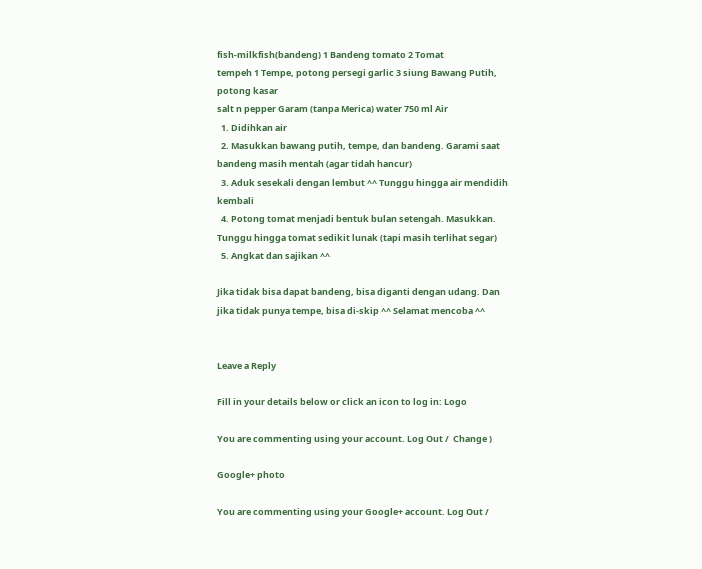fish-milkfish(bandeng) 1 Bandeng tomato 2 Tomat
tempeh 1 Tempe, potong persegi garlic 3 siung Bawang Putih, potong kasar
salt n pepper Garam (tanpa Merica) water 750 ml Air
  1. Didihkan air
  2. Masukkan bawang putih, tempe, dan bandeng. Garami saat bandeng masih mentah (agar tidah hancur)
  3. Aduk sesekali dengan lembut ^^ Tunggu hingga air mendidih kembali
  4. Potong tomat menjadi bentuk bulan setengah. Masukkan. Tunggu hingga tomat sedikit lunak (tapi masih terlihat segar)
  5. Angkat dan sajikan ^^

Jika tidak bisa dapat bandeng, bisa diganti dengan udang. Dan jika tidak punya tempe, bisa di-skip ^^ Selamat mencoba ^^


Leave a Reply

Fill in your details below or click an icon to log in: Logo

You are commenting using your account. Log Out /  Change )

Google+ photo

You are commenting using your Google+ account. Log Out /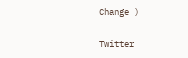Change )

Twitter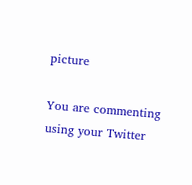picture

You are commenting using your Twitter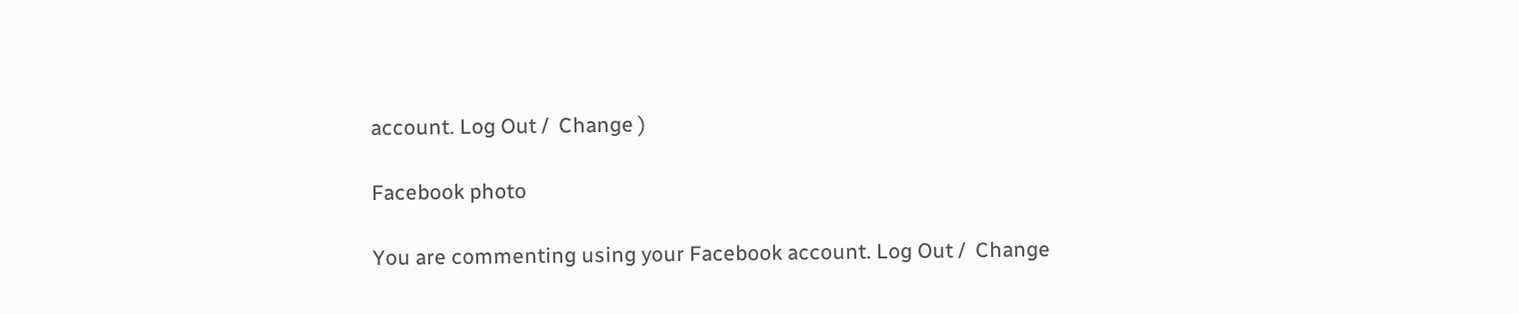account. Log Out /  Change )

Facebook photo

You are commenting using your Facebook account. Log Out /  Change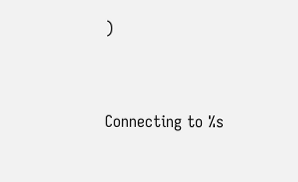)


Connecting to %s